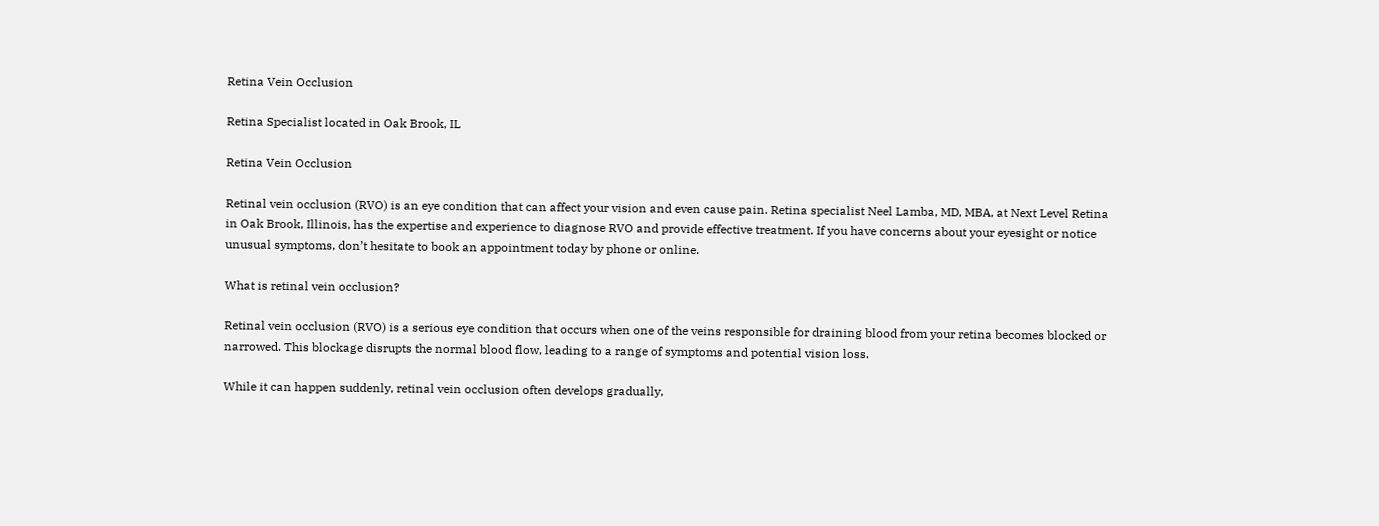Retina Vein Occlusion

Retina Specialist located in Oak Brook, IL

Retina Vein Occlusion

Retinal vein occlusion (RVO) is an eye condition that can affect your vision and even cause pain. Retina specialist Neel Lamba, MD, MBA, at Next Level Retina in Oak Brook, Illinois, has the expertise and experience to diagnose RVO and provide effective treatment. If you have concerns about your eyesight or notice unusual symptoms, don’t hesitate to book an appointment today by phone or online.

What is retinal vein occlusion?

Retinal vein occlusion (RVO) is a serious eye condition that occurs when one of the veins responsible for draining blood from your retina becomes blocked or narrowed. This blockage disrupts the normal blood flow, leading to a range of symptoms and potential vision loss.

While it can happen suddenly, retinal vein occlusion often develops gradually,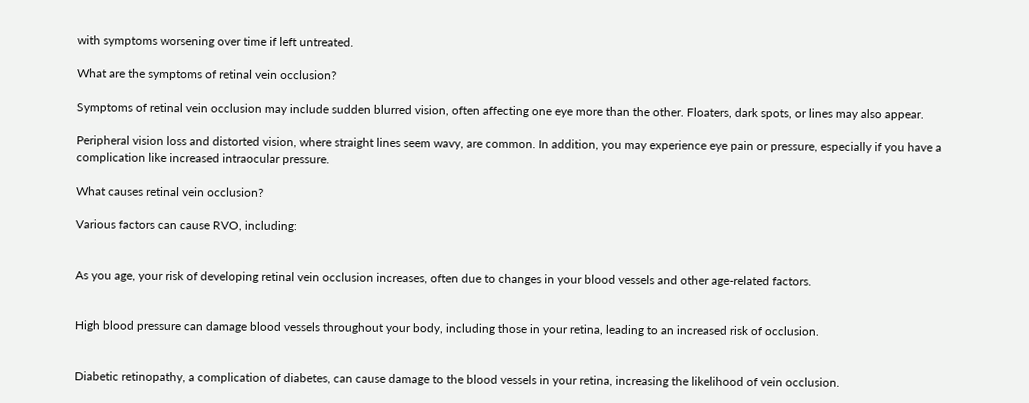with symptoms worsening over time if left untreated.

What are the symptoms of retinal vein occlusion?

Symptoms of retinal vein occlusion may include sudden blurred vision, often affecting one eye more than the other. Floaters, dark spots, or lines may also appear.

Peripheral vision loss and distorted vision, where straight lines seem wavy, are common. In addition, you may experience eye pain or pressure, especially if you have a complication like increased intraocular pressure.

What causes retinal vein occlusion?

Various factors can cause RVO, including:


As you age, your risk of developing retinal vein occlusion increases, often due to changes in your blood vessels and other age-related factors.


High blood pressure can damage blood vessels throughout your body, including those in your retina, leading to an increased risk of occlusion.


Diabetic retinopathy, a complication of diabetes, can cause damage to the blood vessels in your retina, increasing the likelihood of vein occlusion.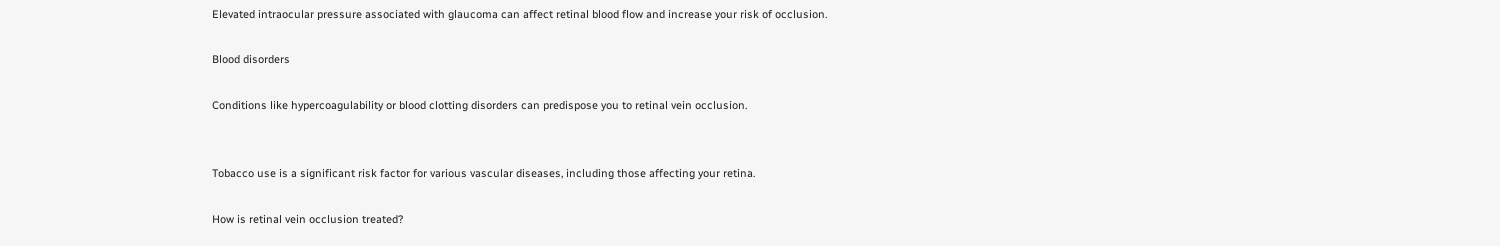Elevated intraocular pressure associated with glaucoma can affect retinal blood flow and increase your risk of occlusion.

Blood disorders

Conditions like hypercoagulability or blood clotting disorders can predispose you to retinal vein occlusion.


Tobacco use is a significant risk factor for various vascular diseases, including those affecting your retina.

How is retinal vein occlusion treated?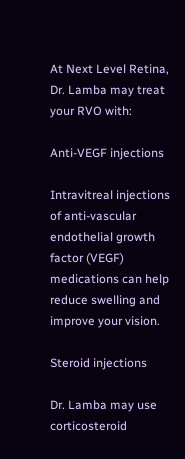At Next Level Retina, Dr. Lamba may treat your RVO with:

Anti-VEGF injections

Intravitreal injections of anti-vascular endothelial growth factor (VEGF) medications can help reduce swelling and improve your vision.

Steroid injections

Dr. Lamba may use corticosteroid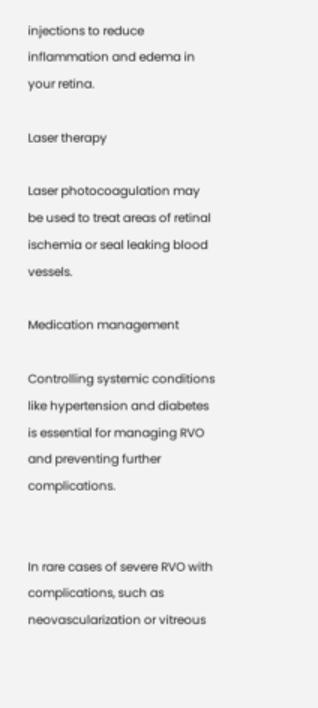injections to reduce inflammation and edema in your retina.

Laser therapy

Laser photocoagulation may be used to treat areas of retinal ischemia or seal leaking blood vessels.

Medication management

Controlling systemic conditions like hypertension and diabetes is essential for managing RVO and preventing further complications.


In rare cases of severe RVO with complications, such as neovascularization or vitreous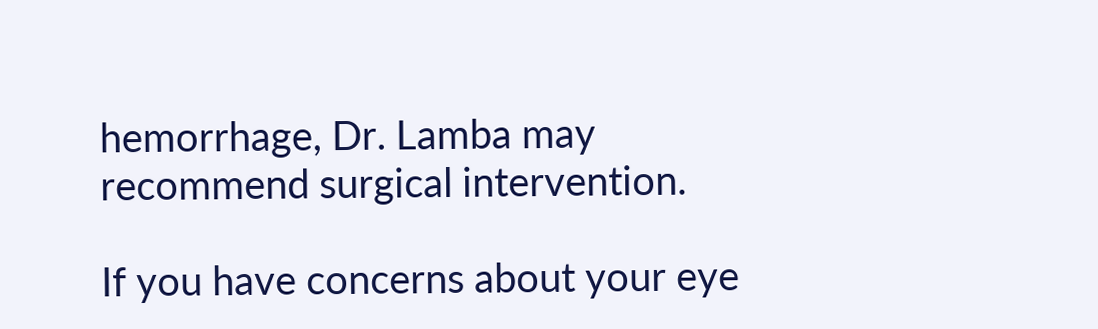hemorrhage, Dr. Lamba may recommend surgical intervention.

If you have concerns about your eye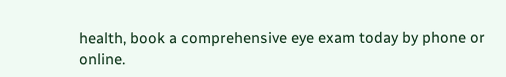health, book a comprehensive eye exam today by phone or online.